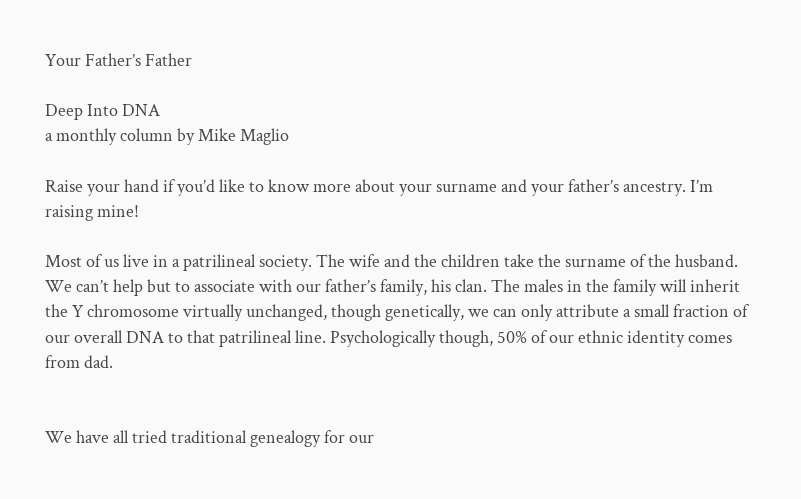Your Father’s Father

Deep Into DNA
a monthly column by Mike Maglio

Raise your hand if you’d like to know more about your surname and your father’s ancestry. I’m raising mine!

Most of us live in a patrilineal society. The wife and the children take the surname of the husband. We can’t help but to associate with our father’s family, his clan. The males in the family will inherit the Y chromosome virtually unchanged, though genetically, we can only attribute a small fraction of our overall DNA to that patrilineal line. Psychologically though, 50% of our ethnic identity comes from dad.


We have all tried traditional genealogy for our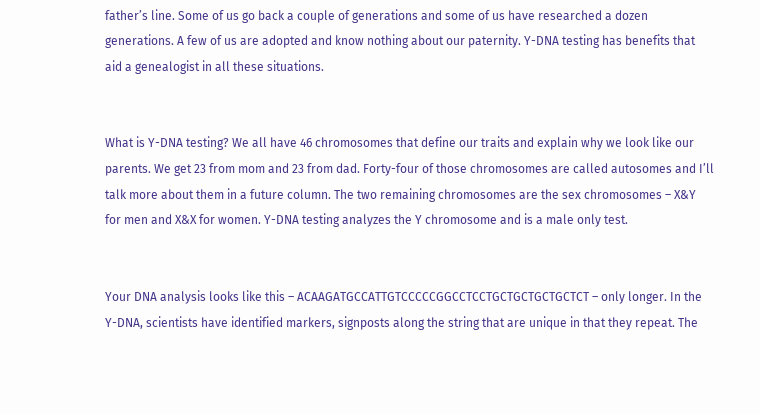father’s line. Some of us go back a couple of generations and some of us have researched a dozen generations. A few of us are adopted and know nothing about our paternity. Y-DNA testing has benefits that aid a genealogist in all these situations.


What is Y-DNA testing? We all have 46 chromosomes that define our traits and explain why we look like our parents. We get 23 from mom and 23 from dad. Forty-four of those chromosomes are called autosomes and I’ll talk more about them in a future column. The two remaining chromosomes are the sex chromosomes – X&Y for men and X&X for women. Y-DNA testing analyzes the Y chromosome and is a male only test.


Your DNA analysis looks like this – ACAAGATGCCATTGTCCCCCGGCCTCCTGCTGCTGCTGCTCT – only longer. In the Y-DNA, scientists have identified markers, signposts along the string that are unique in that they repeat. The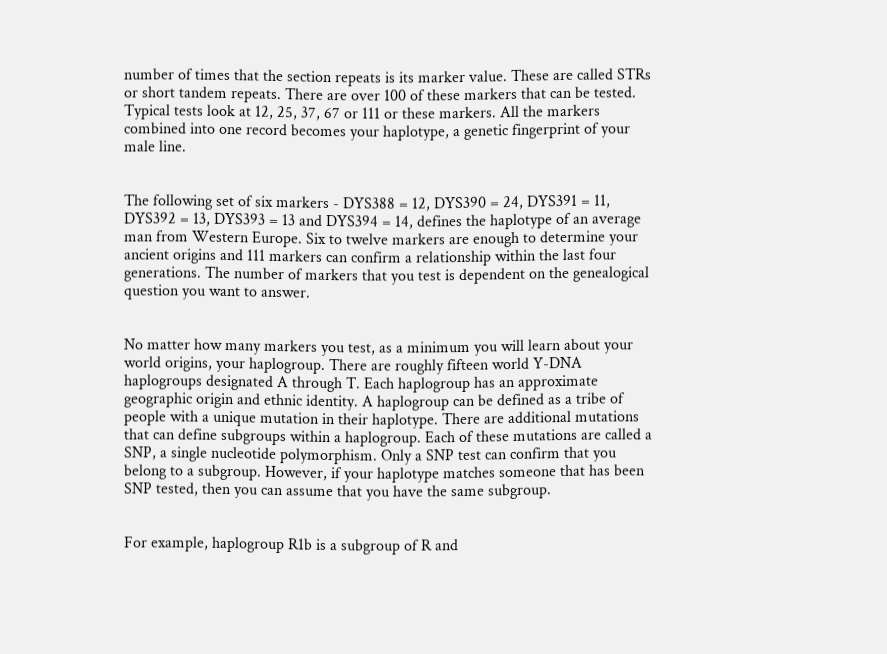number of times that the section repeats is its marker value. These are called STRs or short tandem repeats. There are over 100 of these markers that can be tested. Typical tests look at 12, 25, 37, 67 or 111 or these markers. All the markers combined into one record becomes your haplotype, a genetic fingerprint of your male line.


The following set of six markers - DYS388 = 12, DYS390 = 24, DYS391 = 11, DYS392 = 13, DYS393 = 13 and DYS394 = 14, defines the haplotype of an average man from Western Europe. Six to twelve markers are enough to determine your ancient origins and 111 markers can confirm a relationship within the last four generations. The number of markers that you test is dependent on the genealogical question you want to answer.


No matter how many markers you test, as a minimum you will learn about your world origins, your haplogroup. There are roughly fifteen world Y-DNA haplogroups designated A through T. Each haplogroup has an approximate geographic origin and ethnic identity. A haplogroup can be defined as a tribe of people with a unique mutation in their haplotype. There are additional mutations that can define subgroups within a haplogroup. Each of these mutations are called a SNP, a single nucleotide polymorphism. Only a SNP test can confirm that you belong to a subgroup. However, if your haplotype matches someone that has been SNP tested, then you can assume that you have the same subgroup.


For example, haplogroup R1b is a subgroup of R and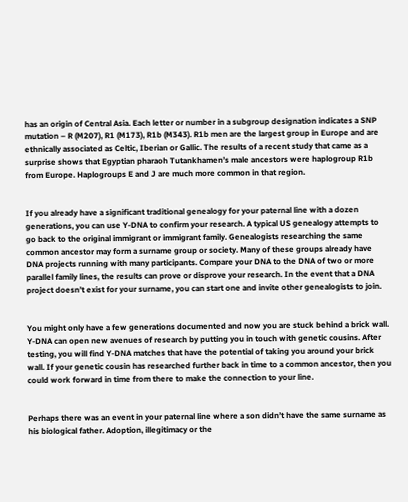has an origin of Central Asia. Each letter or number in a subgroup designation indicates a SNP mutation – R (M207), R1 (M173), R1b (M343). R1b men are the largest group in Europe and are ethnically associated as Celtic, Iberian or Gallic. The results of a recent study that came as a surprise shows that Egyptian pharaoh Tutankhamen’s male ancestors were haplogroup R1b from Europe. Haplogroups E and J are much more common in that region.


If you already have a significant traditional genealogy for your paternal line with a dozen generations, you can use Y-DNA to confirm your research. A typical US genealogy attempts to go back to the original immigrant or immigrant family. Genealogists researching the same common ancestor may form a surname group or society. Many of these groups already have DNA projects running with many participants. Compare your DNA to the DNA of two or more parallel family lines, the results can prove or disprove your research. In the event that a DNA project doesn’t exist for your surname, you can start one and invite other genealogists to join.


You might only have a few generations documented and now you are stuck behind a brick wall. Y-DNA can open new avenues of research by putting you in touch with genetic cousins. After testing, you will find Y-DNA matches that have the potential of taking you around your brick wall. If your genetic cousin has researched further back in time to a common ancestor, then you could work forward in time from there to make the connection to your line.


Perhaps there was an event in your paternal line where a son didn’t have the same surname as his biological father. Adoption, illegitimacy or the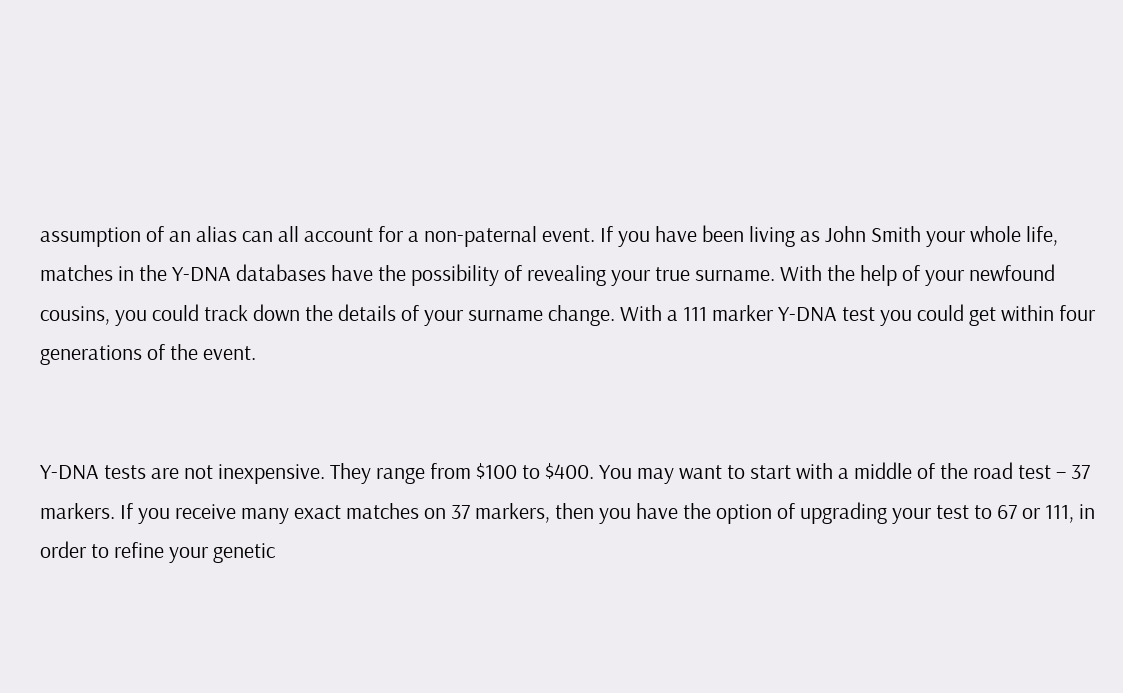assumption of an alias can all account for a non-paternal event. If you have been living as John Smith your whole life, matches in the Y-DNA databases have the possibility of revealing your true surname. With the help of your newfound cousins, you could track down the details of your surname change. With a 111 marker Y-DNA test you could get within four generations of the event.


Y-DNA tests are not inexpensive. They range from $100 to $400. You may want to start with a middle of the road test – 37 markers. If you receive many exact matches on 37 markers, then you have the option of upgrading your test to 67 or 111, in order to refine your genetic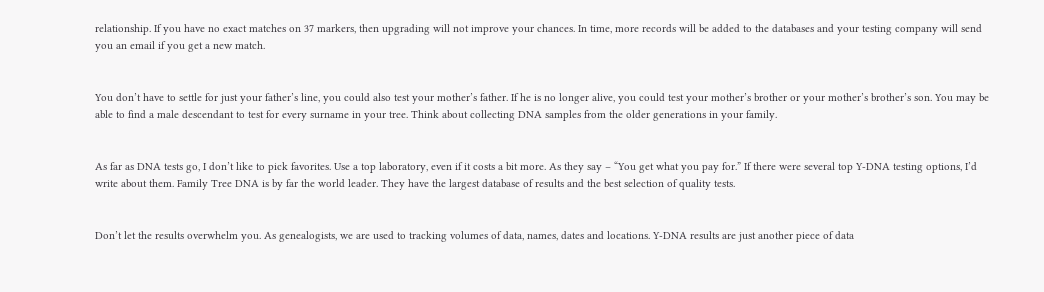relationship. If you have no exact matches on 37 markers, then upgrading will not improve your chances. In time, more records will be added to the databases and your testing company will send you an email if you get a new match.


You don’t have to settle for just your father’s line, you could also test your mother’s father. If he is no longer alive, you could test your mother’s brother or your mother’s brother’s son. You may be able to find a male descendant to test for every surname in your tree. Think about collecting DNA samples from the older generations in your family.


As far as DNA tests go, I don’t like to pick favorites. Use a top laboratory, even if it costs a bit more. As they say – “You get what you pay for.” If there were several top Y-DNA testing options, I’d write about them. Family Tree DNA is by far the world leader. They have the largest database of results and the best selection of quality tests.


Don’t let the results overwhelm you. As genealogists, we are used to tracking volumes of data, names, dates and locations. Y-DNA results are just another piece of data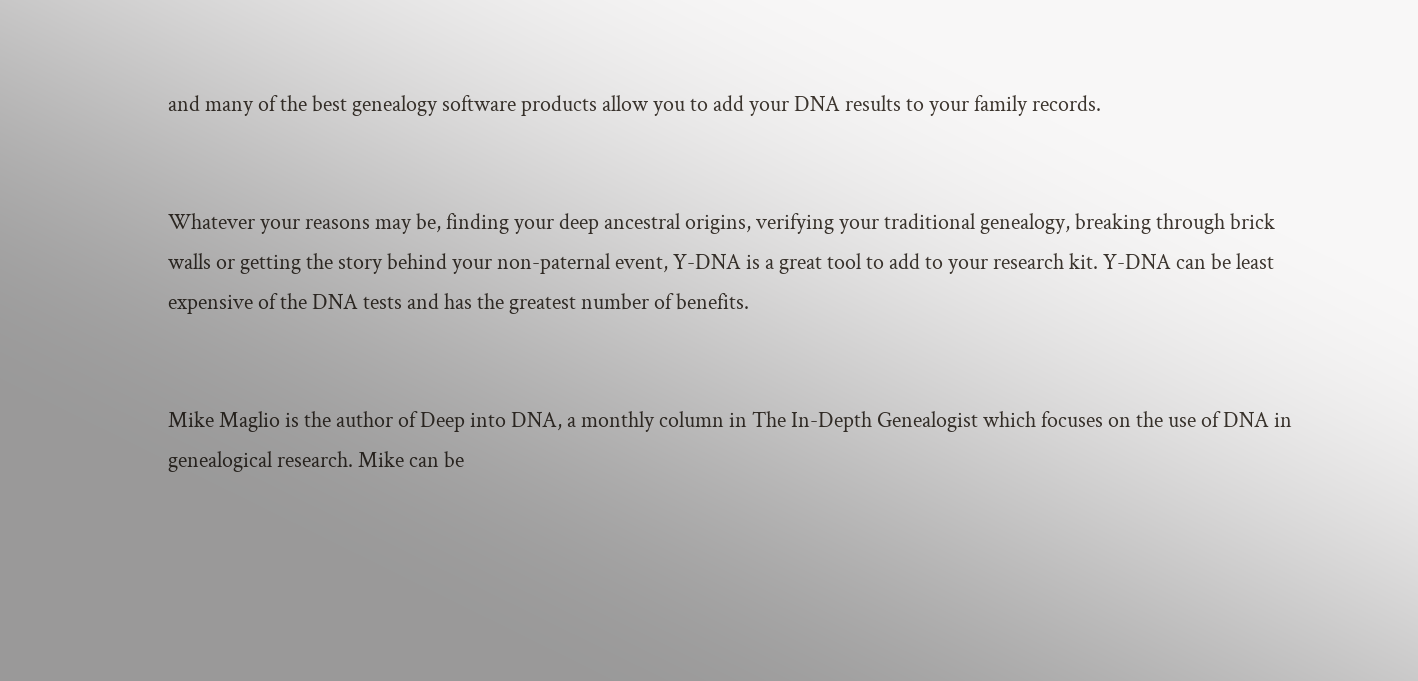and many of the best genealogy software products allow you to add your DNA results to your family records.


Whatever your reasons may be, finding your deep ancestral origins, verifying your traditional genealogy, breaking through brick walls or getting the story behind your non-paternal event, Y-DNA is a great tool to add to your research kit. Y-DNA can be least expensive of the DNA tests and has the greatest number of benefits.


Mike Maglio is the author of Deep into DNA, a monthly column in The In-Depth Genealogist which focuses on the use of DNA in genealogical research. Mike can be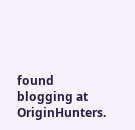found blogging at OriginHunters.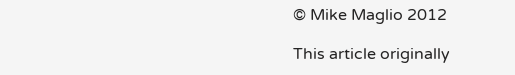© Mike Maglio 2012

This article originally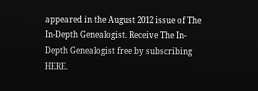appeared in the August 2012 issue of The In-Depth Genealogist. Receive The In-Depth Genealogist free by subscribing HERE.